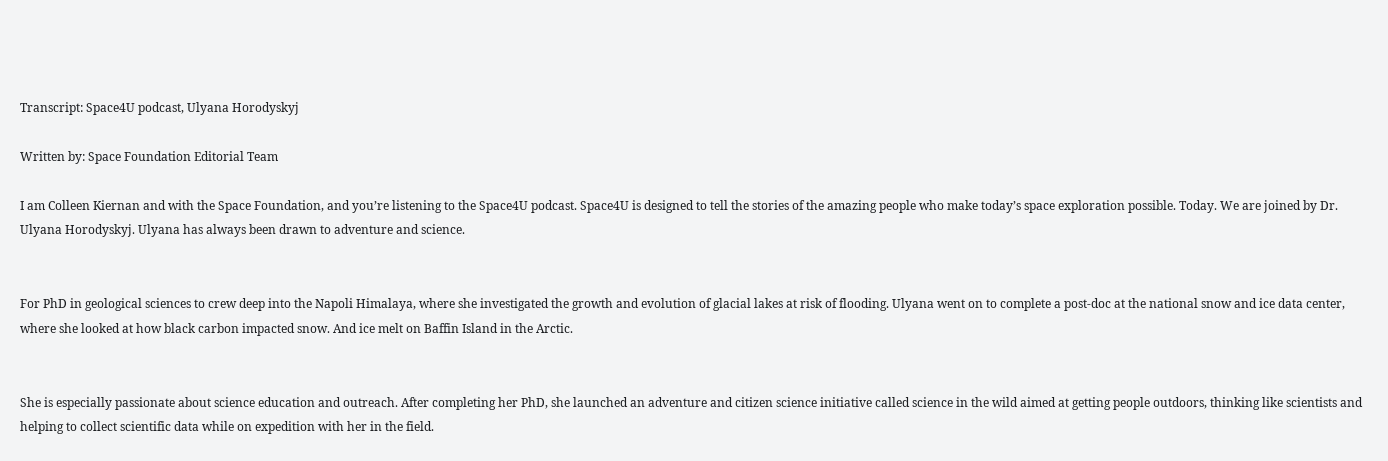Transcript: Space4U podcast, Ulyana Horodyskyj

Written by: Space Foundation Editorial Team

I am Colleen Kiernan and with the Space Foundation, and you’re listening to the Space4U podcast. Space4U is designed to tell the stories of the amazing people who make today’s space exploration possible. Today. We are joined by Dr. Ulyana Horodyskyj. Ulyana has always been drawn to adventure and science.


For PhD in geological sciences to crew deep into the Napoli Himalaya, where she investigated the growth and evolution of glacial lakes at risk of flooding. Ulyana went on to complete a post-doc at the national snow and ice data center, where she looked at how black carbon impacted snow. And ice melt on Baffin Island in the Arctic.


She is especially passionate about science education and outreach. After completing her PhD, she launched an adventure and citizen science initiative called science in the wild aimed at getting people outdoors, thinking like scientists and helping to collect scientific data while on expedition with her in the field.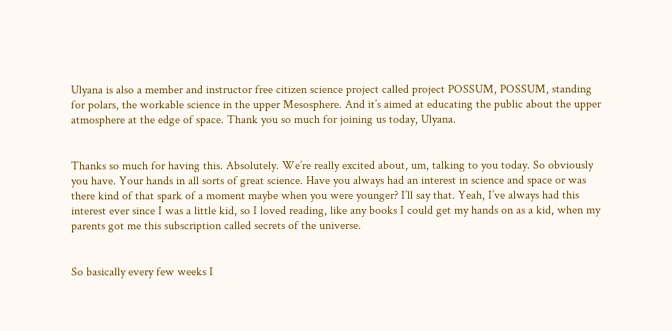Ulyana is also a member and instructor free citizen science project called project POSSUM, POSSUM, standing for polars, the workable science in the upper Mesosphere. And it’s aimed at educating the public about the upper atmosphere at the edge of space. Thank you so much for joining us today, Ulyana.


Thanks so much for having this. Absolutely. We’re really excited about, um, talking to you today. So obviously you have. Your hands in all sorts of great science. Have you always had an interest in science and space or was there kind of that spark of a moment maybe when you were younger? I’ll say that. Yeah, I’ve always had this interest ever since I was a little kid, so I loved reading, like any books I could get my hands on as a kid, when my parents got me this subscription called secrets of the universe.


So basically every few weeks I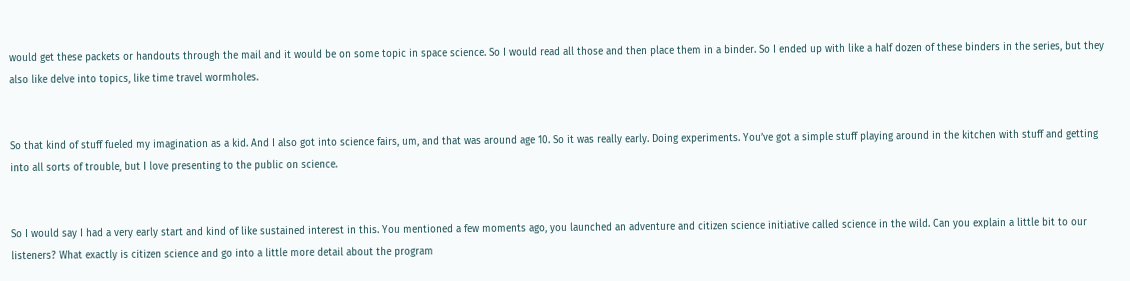would get these packets or handouts through the mail and it would be on some topic in space science. So I would read all those and then place them in a binder. So I ended up with like a half dozen of these binders in the series, but they also like delve into topics, like time travel wormholes.


So that kind of stuff fueled my imagination as a kid. And I also got into science fairs, um, and that was around age 10. So it was really early. Doing experiments. You’ve got a simple stuff playing around in the kitchen with stuff and getting into all sorts of trouble, but I love presenting to the public on science.


So I would say I had a very early start and kind of like sustained interest in this. You mentioned a few moments ago, you launched an adventure and citizen science initiative called science in the wild. Can you explain a little bit to our listeners? What exactly is citizen science and go into a little more detail about the program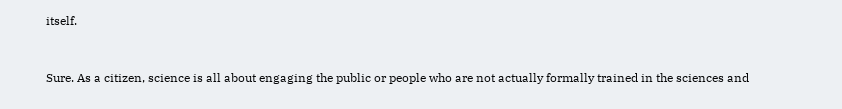itself.


Sure. As a citizen, science is all about engaging the public or people who are not actually formally trained in the sciences and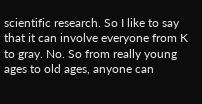scientific research. So I like to say that it can involve everyone from K to gray. No. So from really young ages to old ages, anyone can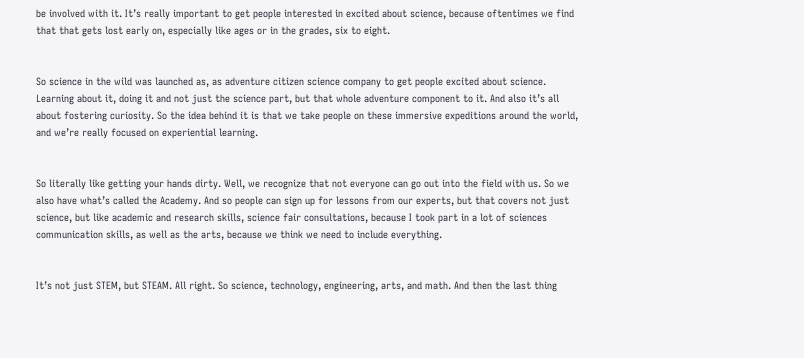be involved with it. It’s really important to get people interested in excited about science, because oftentimes we find that that gets lost early on, especially like ages or in the grades, six to eight.


So science in the wild was launched as, as adventure citizen science company to get people excited about science. Learning about it, doing it and not just the science part, but that whole adventure component to it. And also it’s all about fostering curiosity. So the idea behind it is that we take people on these immersive expeditions around the world, and we’re really focused on experiential learning.


So literally like getting your hands dirty. Well, we recognize that not everyone can go out into the field with us. So we also have what’s called the Academy. And so people can sign up for lessons from our experts, but that covers not just science, but like academic and research skills, science fair consultations, because I took part in a lot of sciences communication skills, as well as the arts, because we think we need to include everything.


It’s not just STEM, but STEAM. All right. So science, technology, engineering, arts, and math. And then the last thing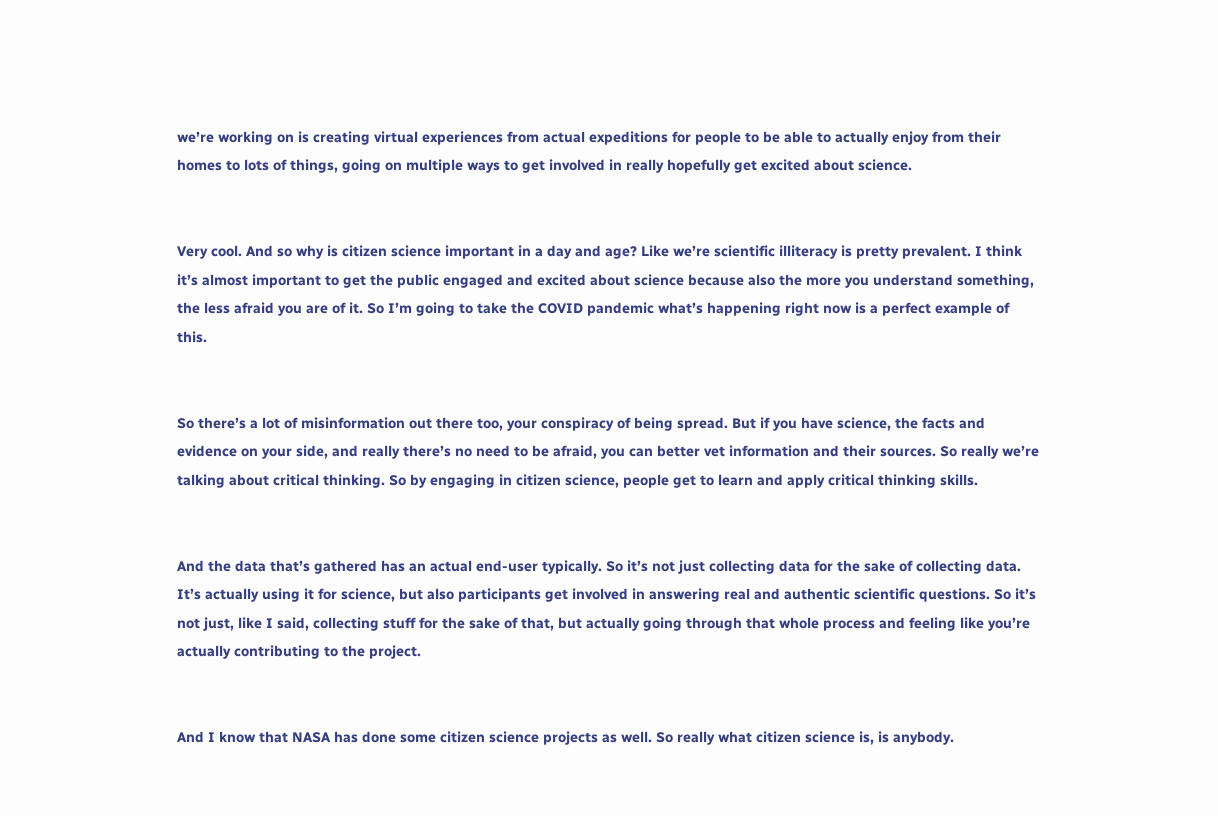we’re working on is creating virtual experiences from actual expeditions for people to be able to actually enjoy from their homes to lots of things, going on multiple ways to get involved in really hopefully get excited about science.


Very cool. And so why is citizen science important in a day and age? Like we’re scientific illiteracy is pretty prevalent. I think it’s almost important to get the public engaged and excited about science because also the more you understand something, the less afraid you are of it. So I’m going to take the COVID pandemic what’s happening right now is a perfect example of this.


So there’s a lot of misinformation out there too, your conspiracy of being spread. But if you have science, the facts and evidence on your side, and really there’s no need to be afraid, you can better vet information and their sources. So really we’re talking about critical thinking. So by engaging in citizen science, people get to learn and apply critical thinking skills.


And the data that’s gathered has an actual end-user typically. So it’s not just collecting data for the sake of collecting data. It’s actually using it for science, but also participants get involved in answering real and authentic scientific questions. So it’s not just, like I said, collecting stuff for the sake of that, but actually going through that whole process and feeling like you’re actually contributing to the project.


And I know that NASA has done some citizen science projects as well. So really what citizen science is, is anybody.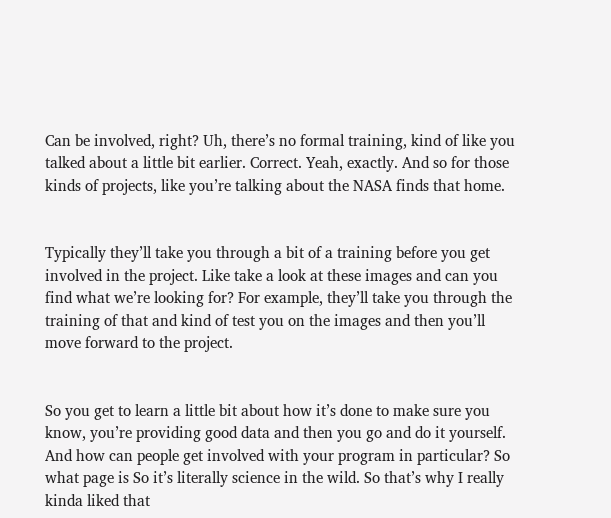Can be involved, right? Uh, there’s no formal training, kind of like you talked about a little bit earlier. Correct. Yeah, exactly. And so for those kinds of projects, like you’re talking about the NASA finds that home.


Typically they’ll take you through a bit of a training before you get involved in the project. Like take a look at these images and can you find what we’re looking for? For example, they’ll take you through the training of that and kind of test you on the images and then you’ll move forward to the project.


So you get to learn a little bit about how it’s done to make sure you know, you’re providing good data and then you go and do it yourself. And how can people get involved with your program in particular? So what page is So it’s literally science in the wild. So that’s why I really kinda liked that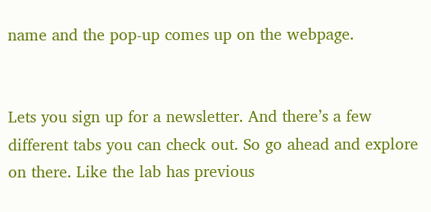name and the pop-up comes up on the webpage.


Lets you sign up for a newsletter. And there’s a few different tabs you can check out. So go ahead and explore on there. Like the lab has previous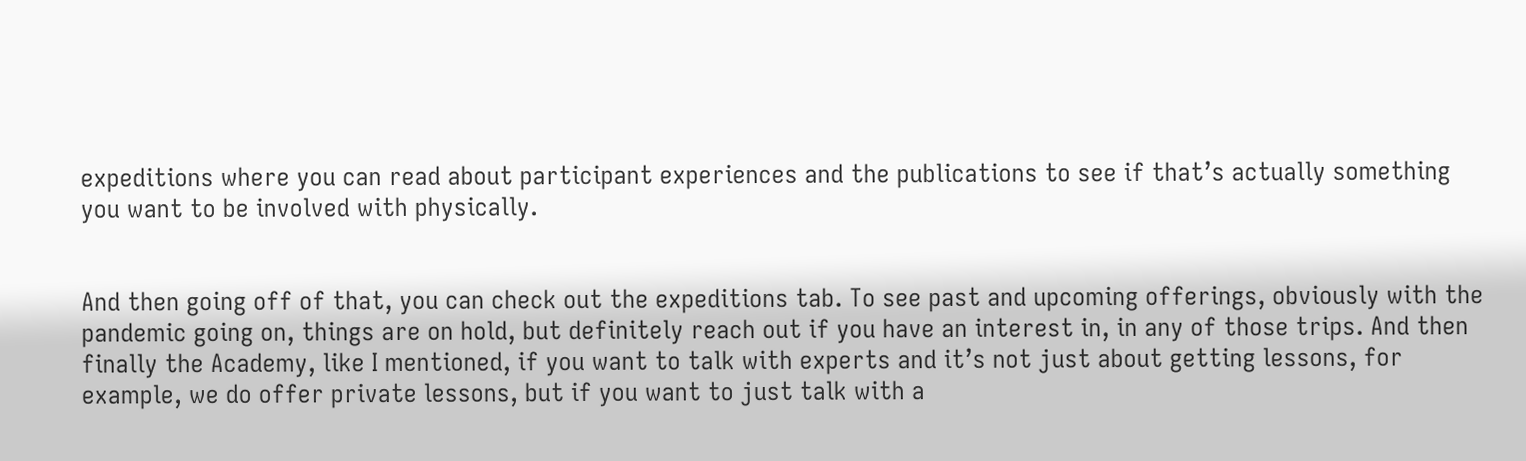expeditions where you can read about participant experiences and the publications to see if that’s actually something you want to be involved with physically.


And then going off of that, you can check out the expeditions tab. To see past and upcoming offerings, obviously with the pandemic going on, things are on hold, but definitely reach out if you have an interest in, in any of those trips. And then finally the Academy, like I mentioned, if you want to talk with experts and it’s not just about getting lessons, for example, we do offer private lessons, but if you want to just talk with a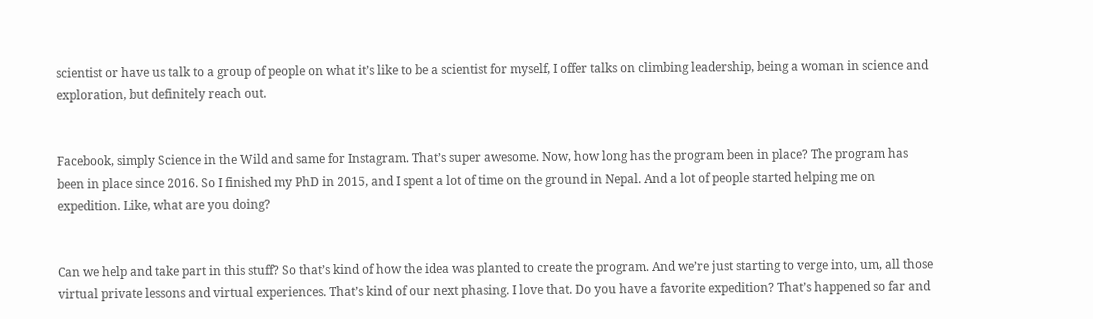scientist or have us talk to a group of people on what it’s like to be a scientist for myself, I offer talks on climbing leadership, being a woman in science and exploration, but definitely reach out.


Facebook, simply Science in the Wild and same for Instagram. That’s super awesome. Now, how long has the program been in place? The program has been in place since 2016. So I finished my PhD in 2015, and I spent a lot of time on the ground in Nepal. And a lot of people started helping me on expedition. Like, what are you doing?


Can we help and take part in this stuff? So that’s kind of how the idea was planted to create the program. And we’re just starting to verge into, um, all those virtual private lessons and virtual experiences. That’s kind of our next phasing. I love that. Do you have a favorite expedition? That’s happened so far and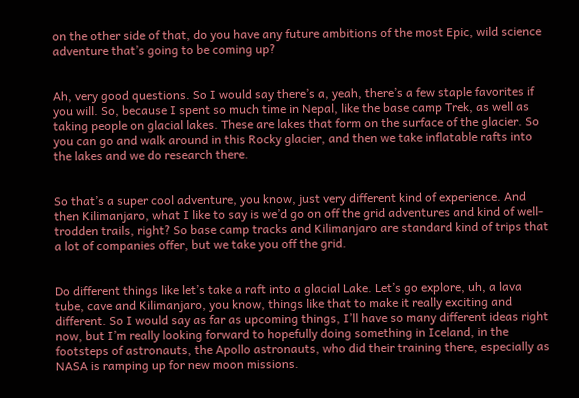on the other side of that, do you have any future ambitions of the most Epic, wild science adventure that’s going to be coming up?


Ah, very good questions. So I would say there’s a, yeah, there’s a few staple favorites if you will. So, because I spent so much time in Nepal, like the base camp Trek, as well as taking people on glacial lakes. These are lakes that form on the surface of the glacier. So you can go and walk around in this Rocky glacier, and then we take inflatable rafts into the lakes and we do research there.


So that’s a super cool adventure, you know, just very different kind of experience. And then Kilimanjaro, what I like to say is we’d go on off the grid adventures and kind of well-trodden trails, right? So base camp tracks and Kilimanjaro are standard kind of trips that a lot of companies offer, but we take you off the grid.


Do different things like let’s take a raft into a glacial Lake. Let’s go explore, uh, a lava tube, cave and Kilimanjaro, you know, things like that to make it really exciting and different. So I would say as far as upcoming things, I’ll have so many different ideas right now, but I’m really looking forward to hopefully doing something in Iceland, in the footsteps of astronauts, the Apollo astronauts, who did their training there, especially as NASA is ramping up for new moon missions.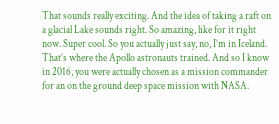That sounds really exciting. And the idea of taking a raft on a glacial Lake sounds right. So amazing, like for it right now. Super cool. So you actually just say, no, I’m in Iceland. That’s where the Apollo astronauts trained. And so I know in 2016, you were actually chosen as a mission commander for an on the ground deep space mission with NASA.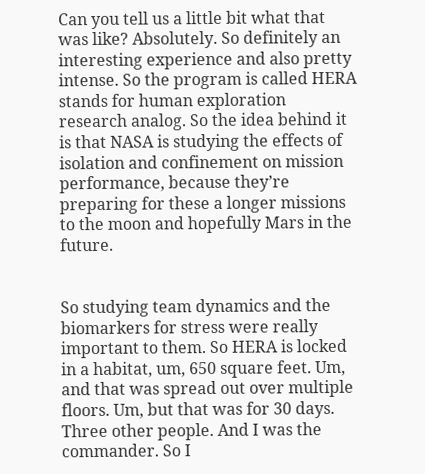Can you tell us a little bit what that was like? Absolutely. So definitely an interesting experience and also pretty intense. So the program is called HERA stands for human exploration research analog. So the idea behind it is that NASA is studying the effects of isolation and confinement on mission performance, because they’re preparing for these a longer missions to the moon and hopefully Mars in the future.


So studying team dynamics and the biomarkers for stress were really important to them. So HERA is locked in a habitat, um, 650 square feet. Um, and that was spread out over multiple floors. Um, but that was for 30 days. Three other people. And I was the commander. So I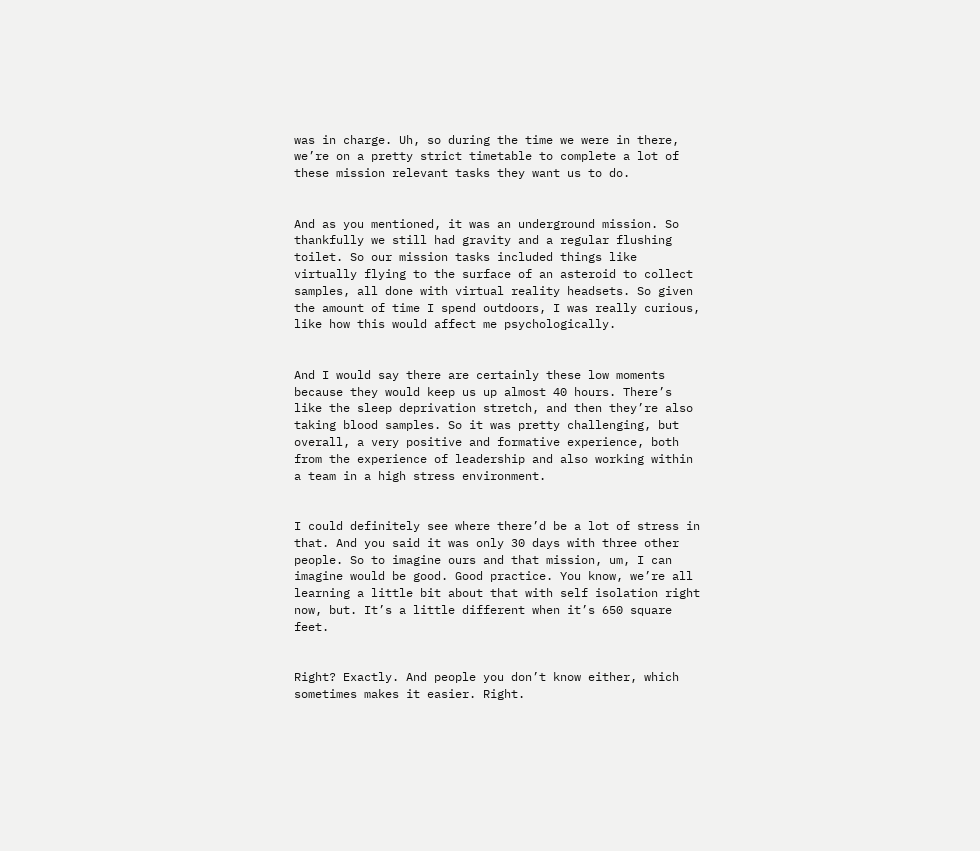was in charge. Uh, so during the time we were in there, we’re on a pretty strict timetable to complete a lot of these mission relevant tasks they want us to do.


And as you mentioned, it was an underground mission. So thankfully we still had gravity and a regular flushing toilet. So our mission tasks included things like virtually flying to the surface of an asteroid to collect samples, all done with virtual reality headsets. So given the amount of time I spend outdoors, I was really curious, like how this would affect me psychologically.


And I would say there are certainly these low moments because they would keep us up almost 40 hours. There’s like the sleep deprivation stretch, and then they’re also taking blood samples. So it was pretty challenging, but overall, a very positive and formative experience, both from the experience of leadership and also working within a team in a high stress environment.


I could definitely see where there’d be a lot of stress in that. And you said it was only 30 days with three other people. So to imagine ours and that mission, um, I can imagine would be good. Good practice. You know, we’re all learning a little bit about that with self isolation right now, but. It’s a little different when it’s 650 square feet.


Right? Exactly. And people you don’t know either, which sometimes makes it easier. Right.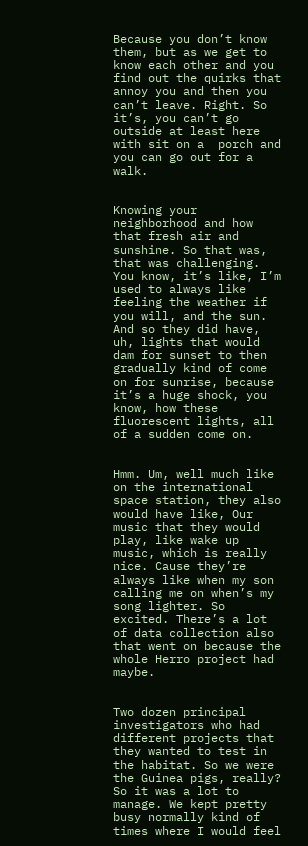Because you don’t know them, but as we get to know each other and you find out the quirks that annoy you and then you can’t leave. Right. So it’s, you can’t go outside at least here with sit on a  porch and you can go out for a walk.


Knowing your neighborhood and how that fresh air and sunshine. So that was, that was challenging. You know, it’s like, I’m used to always like feeling the weather if you will, and the sun. And so they did have, uh, lights that would dam for sunset to then gradually kind of come on for sunrise, because it’s a huge shock, you know, how these fluorescent lights, all of a sudden come on.


Hmm. Um, well much like on the international space station, they also would have like, Our music that they would play, like wake up music, which is really nice. Cause they’re always like when my son calling me on when’s my song lighter. So excited. There’s a lot of data collection also that went on because the whole Herro project had maybe.


Two dozen principal investigators who had different projects that they wanted to test in the habitat. So we were the Guinea pigs, really? So it was a lot to manage. We kept pretty busy normally kind of times where I would feel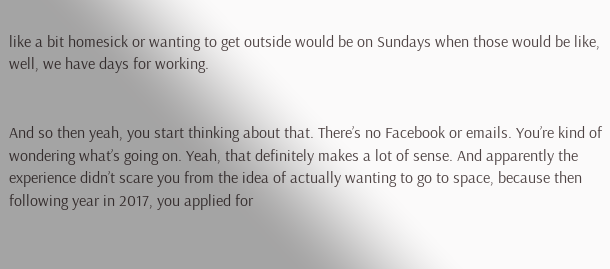like a bit homesick or wanting to get outside would be on Sundays when those would be like, well, we have days for working.


And so then yeah, you start thinking about that. There’s no Facebook or emails. You’re kind of wondering what’s going on. Yeah, that definitely makes a lot of sense. And apparently the experience didn’t scare you from the idea of actually wanting to go to space, because then following year in 2017, you applied for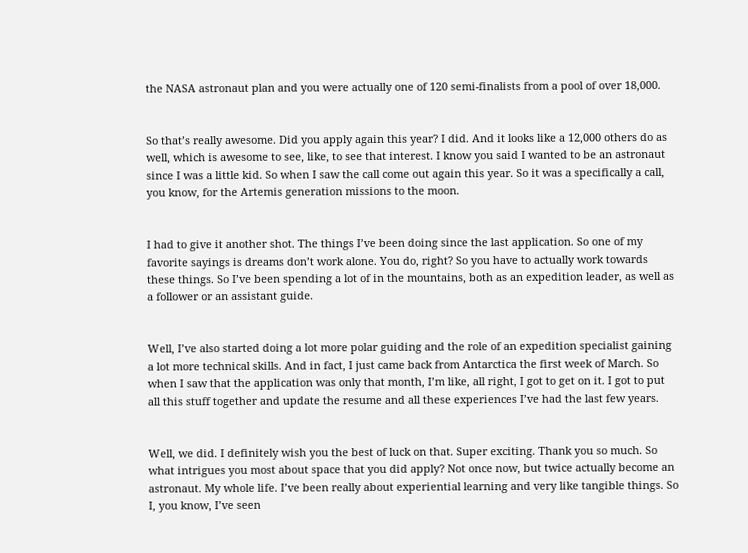the NASA astronaut plan and you were actually one of 120 semi-finalists from a pool of over 18,000.


So that’s really awesome. Did you apply again this year? I did. And it looks like a 12,000 others do as well, which is awesome to see, like, to see that interest. I know you said I wanted to be an astronaut since I was a little kid. So when I saw the call come out again this year. So it was a specifically a call, you know, for the Artemis generation missions to the moon.


I had to give it another shot. The things I’ve been doing since the last application. So one of my favorite sayings is dreams don’t work alone. You do, right? So you have to actually work towards these things. So I’ve been spending a lot of in the mountains, both as an expedition leader, as well as a follower or an assistant guide.


Well, I’ve also started doing a lot more polar guiding and the role of an expedition specialist gaining a lot more technical skills. And in fact, I just came back from Antarctica the first week of March. So when I saw that the application was only that month, I’m like, all right, I got to get on it. I got to put all this stuff together and update the resume and all these experiences I’ve had the last few years.


Well, we did. I definitely wish you the best of luck on that. Super exciting. Thank you so much. So what intrigues you most about space that you did apply? Not once now, but twice actually become an astronaut. My whole life. I’ve been really about experiential learning and very like tangible things. So I, you know, I’ve seen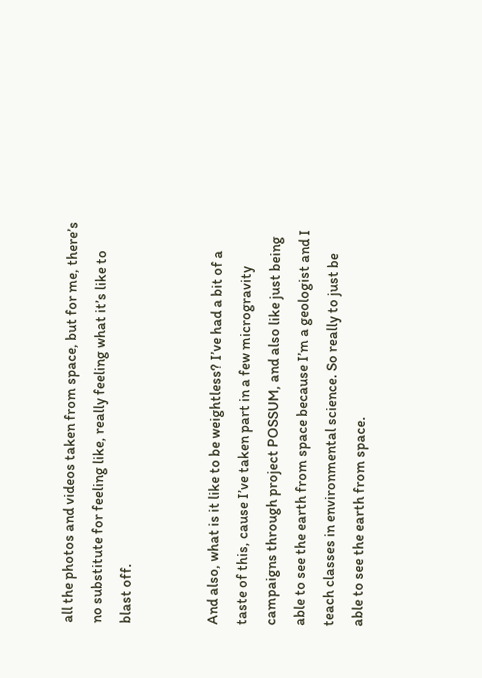all the photos and videos taken from space, but for me, there’s no substitute for feeling like, really feeling what it’s like to blast off.


And also, what is it like to be weightless? I’ve had a bit of a taste of this, cause I’ve taken part in a few microgravity campaigns through project POSSUM, and also like just being able to see the earth from space because I’m a geologist and I teach classes in environmental science. So really to just be able to see the earth from space.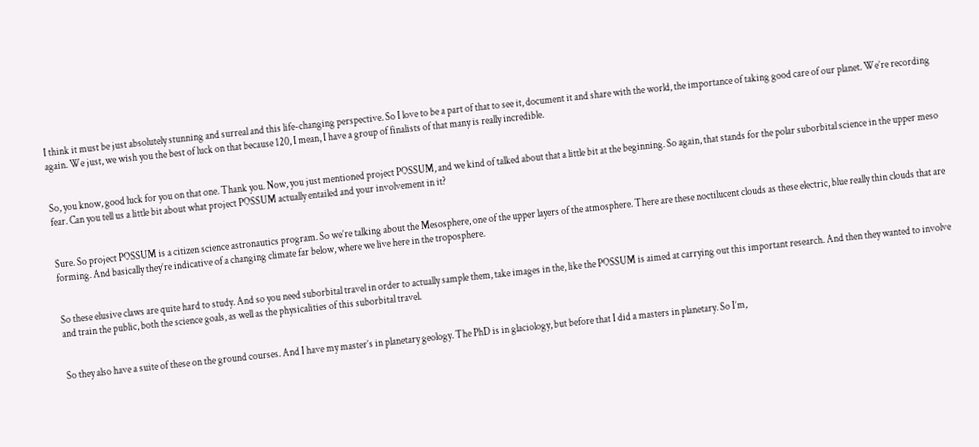I think it must be just absolutely stunning and surreal and this life-changing perspective. So I love to be a part of that to see it, document it and share with the world, the importance of taking good care of our planet. We’re recording again. We just, we wish you the best of luck on that because 120, I mean, I have a group of finalists of that many is really incredible.


So, you know, good luck for you on that one. Thank you. Now, you just mentioned project POSSUM, and we kind of talked about that a little bit at the beginning. So again, that stands for the polar suborbital science in the upper meso fear. Can you tell us a little bit about what project POSSUM actually entailed and your involvement in it?


Sure. So project POSSUM is a citizen science astronautics program. So we’re talking about the Mesosphere, one of the upper layers of the atmosphere. There are these noctilucent clouds as these electric, blue really thin clouds that are forming. And basically they’re indicative of a changing climate far below, where we live here in the troposphere.


So these elusive claws are quite hard to study. And so you need suborbital travel in order to actually sample them, take images in the, like the POSSUM is aimed at carrying out this important research. And then they wanted to involve and train the public, both the science goals, as well as the physicalities of this suborbital travel.


So they also have a suite of these on the ground courses. And I have my master’s in planetary geology. The PhD is in glaciology, but before that I did a masters in planetary. So I’m,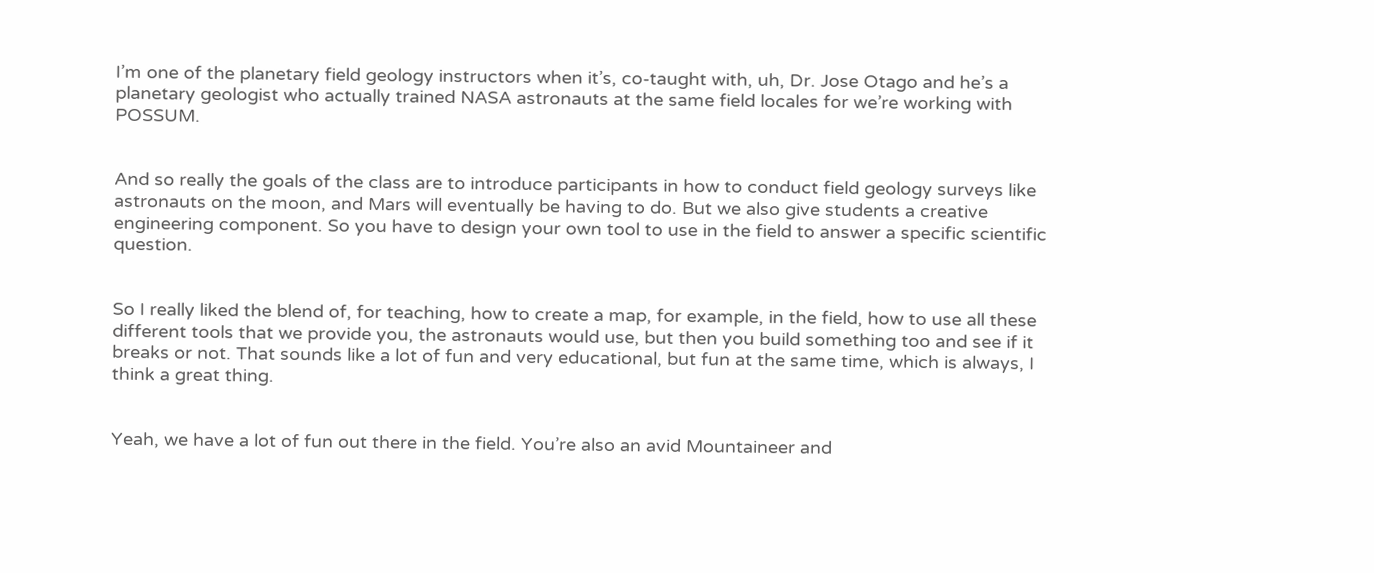I’m one of the planetary field geology instructors when it’s, co-taught with, uh, Dr. Jose Otago and he’s a planetary geologist who actually trained NASA astronauts at the same field locales for we’re working with POSSUM.


And so really the goals of the class are to introduce participants in how to conduct field geology surveys like astronauts on the moon, and Mars will eventually be having to do. But we also give students a creative engineering component. So you have to design your own tool to use in the field to answer a specific scientific question.


So I really liked the blend of, for teaching, how to create a map, for example, in the field, how to use all these different tools that we provide you, the astronauts would use, but then you build something too and see if it breaks or not. That sounds like a lot of fun and very educational, but fun at the same time, which is always, I think a great thing.


Yeah, we have a lot of fun out there in the field. You’re also an avid Mountaineer and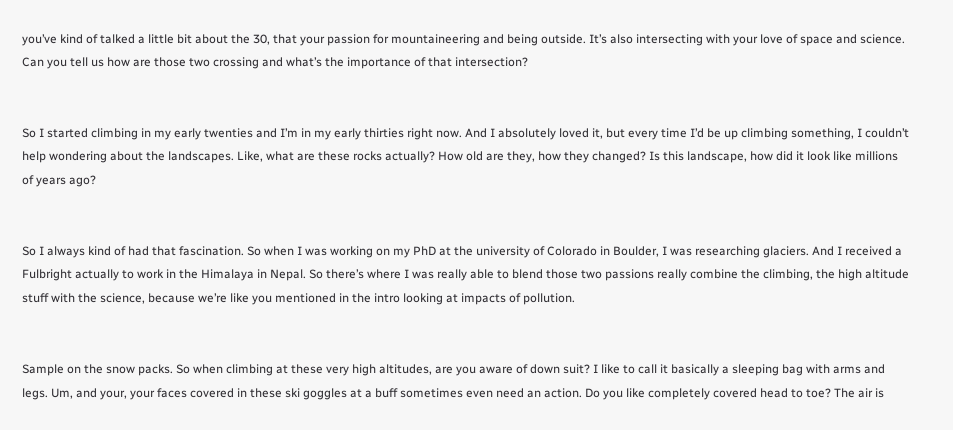you’ve kind of talked a little bit about the 30, that your passion for mountaineering and being outside. It’s also intersecting with your love of space and science. Can you tell us how are those two crossing and what’s the importance of that intersection?


So I started climbing in my early twenties and I’m in my early thirties right now. And I absolutely loved it, but every time I’d be up climbing something, I couldn’t help wondering about the landscapes. Like, what are these rocks actually? How old are they, how they changed? Is this landscape, how did it look like millions of years ago?


So I always kind of had that fascination. So when I was working on my PhD at the university of Colorado in Boulder, I was researching glaciers. And I received a Fulbright actually to work in the Himalaya in Nepal. So there’s where I was really able to blend those two passions really combine the climbing, the high altitude stuff with the science, because we’re like you mentioned in the intro looking at impacts of pollution.


Sample on the snow packs. So when climbing at these very high altitudes, are you aware of down suit? I like to call it basically a sleeping bag with arms and legs. Um, and your, your faces covered in these ski goggles at a buff sometimes even need an action. Do you like completely covered head to toe? The air is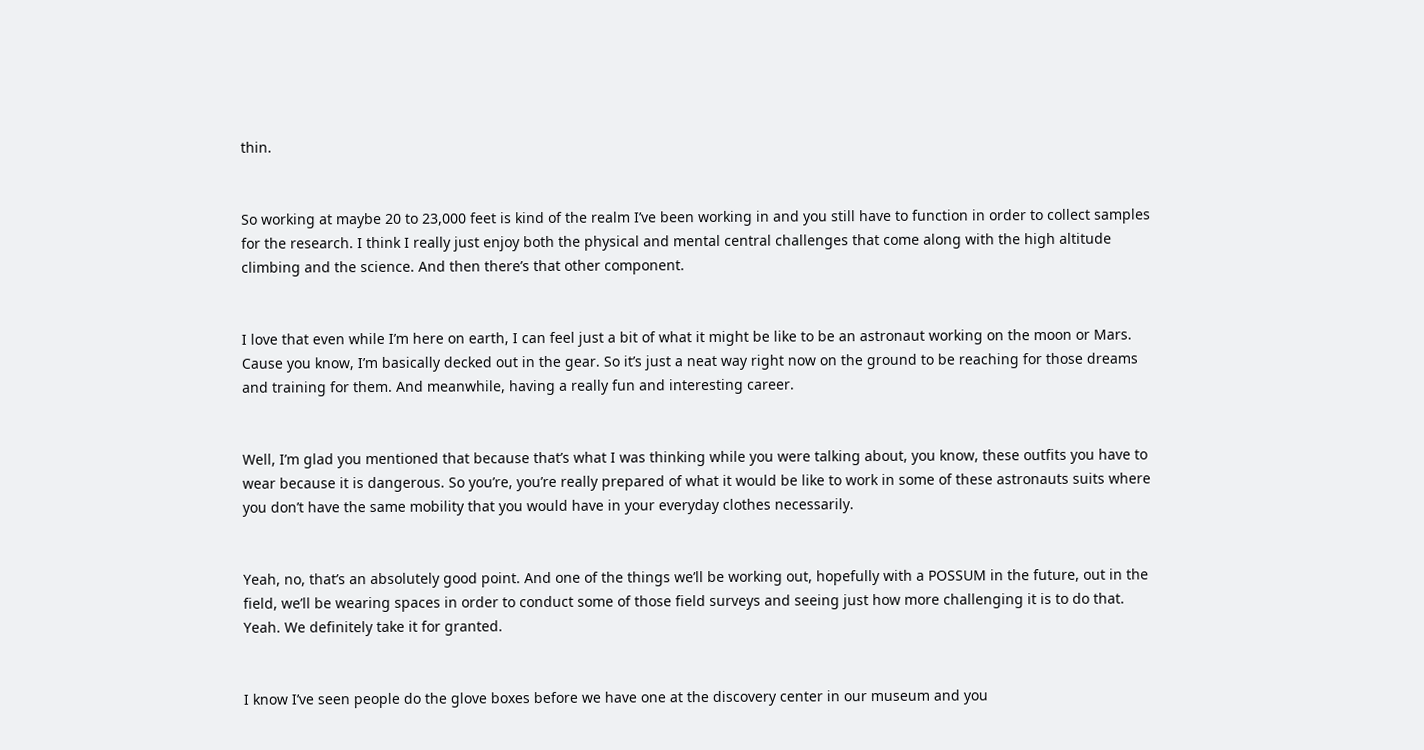thin.


So working at maybe 20 to 23,000 feet is kind of the realm I’ve been working in and you still have to function in order to collect samples for the research. I think I really just enjoy both the physical and mental central challenges that come along with the high altitude climbing and the science. And then there’s that other component.


I love that even while I’m here on earth, I can feel just a bit of what it might be like to be an astronaut working on the moon or Mars. Cause you know, I’m basically decked out in the gear. So it’s just a neat way right now on the ground to be reaching for those dreams and training for them. And meanwhile, having a really fun and interesting career.


Well, I’m glad you mentioned that because that’s what I was thinking while you were talking about, you know, these outfits you have to wear because it is dangerous. So you’re, you’re really prepared of what it would be like to work in some of these astronauts suits where you don’t have the same mobility that you would have in your everyday clothes necessarily.


Yeah, no, that’s an absolutely good point. And one of the things we’ll be working out, hopefully with a POSSUM in the future, out in the field, we’ll be wearing spaces in order to conduct some of those field surveys and seeing just how more challenging it is to do that. Yeah. We definitely take it for granted.


I know I’ve seen people do the glove boxes before we have one at the discovery center in our museum and you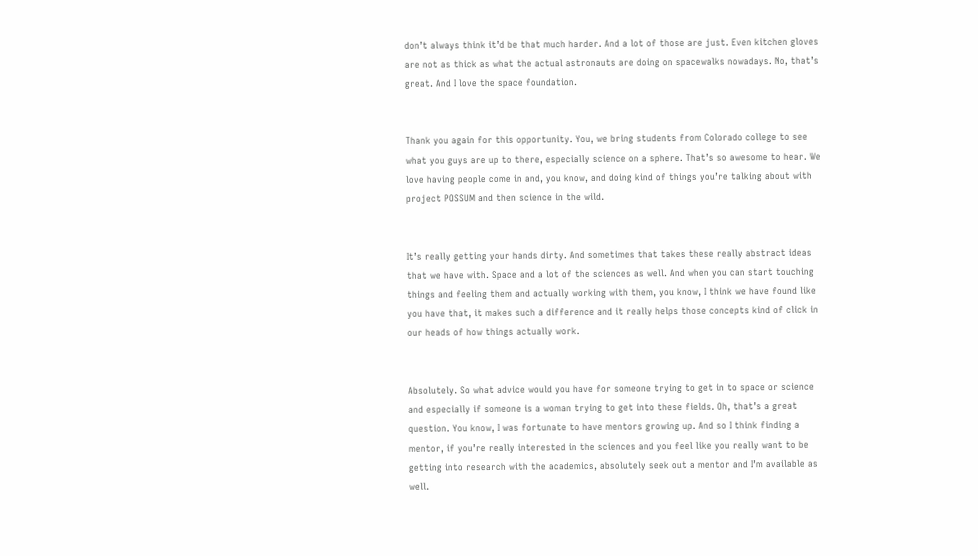don’t always think it’d be that much harder. And a lot of those are just. Even kitchen gloves are not as thick as what the actual astronauts are doing on spacewalks nowadays. No, that’s great. And I love the space foundation.


Thank you again for this opportunity. You, we bring students from Colorado college to see what you guys are up to there, especially science on a sphere. That’s so awesome to hear. We love having people come in and, you know, and doing kind of things you’re talking about with project POSSUM and then science in the wild.


It’s really getting your hands dirty. And sometimes that takes these really abstract ideas that we have with. Space and a lot of the sciences as well. And when you can start touching things and feeling them and actually working with them, you know, I think we have found like you have that, it makes such a difference and it really helps those concepts kind of click in our heads of how things actually work.


Absolutely. So what advice would you have for someone trying to get in to space or science and especially if someone is a woman trying to get into these fields. Oh, that’s a great question. You know, I was fortunate to have mentors growing up. And so I think finding a mentor, if you’re really interested in the sciences and you feel like you really want to be getting into research with the academics, absolutely seek out a mentor and I’m available as well.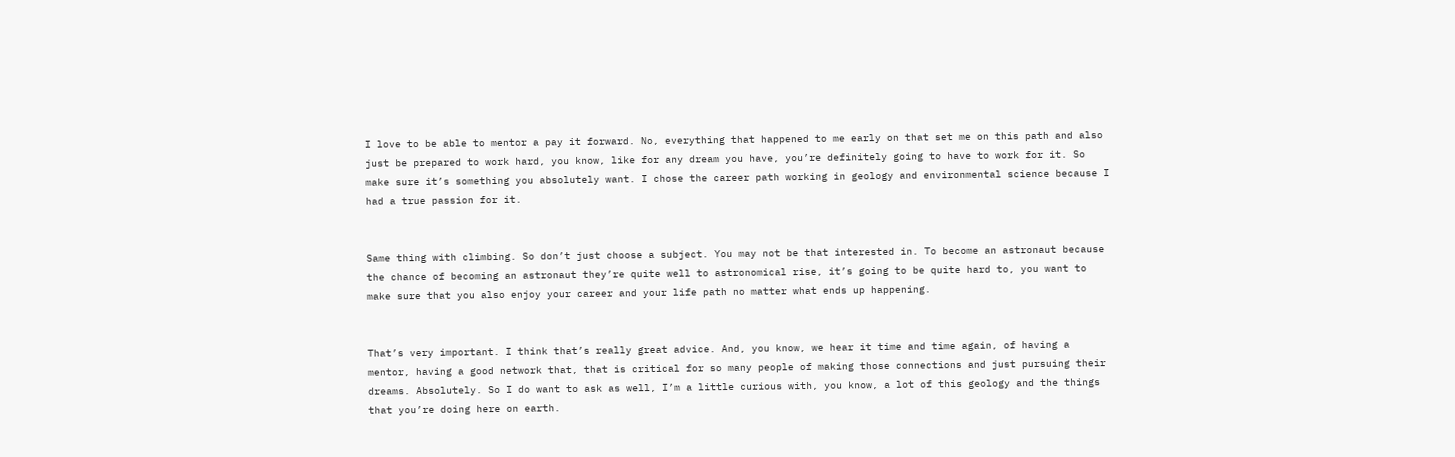I love to be able to mentor a pay it forward. No, everything that happened to me early on that set me on this path and also just be prepared to work hard, you know, like for any dream you have, you’re definitely going to have to work for it. So make sure it’s something you absolutely want. I chose the career path working in geology and environmental science because I had a true passion for it.


Same thing with climbing. So don’t just choose a subject. You may not be that interested in. To become an astronaut because the chance of becoming an astronaut they’re quite well to astronomical rise, it’s going to be quite hard to, you want to make sure that you also enjoy your career and your life path no matter what ends up happening.


That’s very important. I think that’s really great advice. And, you know, we hear it time and time again, of having a mentor, having a good network that, that is critical for so many people of making those connections and just pursuing their dreams. Absolutely. So I do want to ask as well, I’m a little curious with, you know, a lot of this geology and the things that you’re doing here on earth.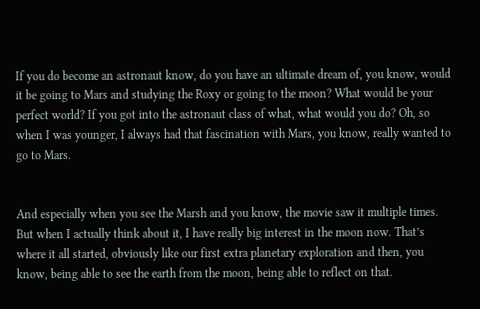If you do become an astronaut know, do you have an ultimate dream of, you know, would it be going to Mars and studying the Roxy or going to the moon? What would be your perfect world? If you got into the astronaut class of what, what would you do? Oh, so when I was younger, I always had that fascination with Mars, you know, really wanted to go to Mars.


And especially when you see the Marsh and you know, the movie saw it multiple times. But when I actually think about it, I have really big interest in the moon now. That’s where it all started, obviously like our first extra planetary exploration and then, you know, being able to see the earth from the moon, being able to reflect on that.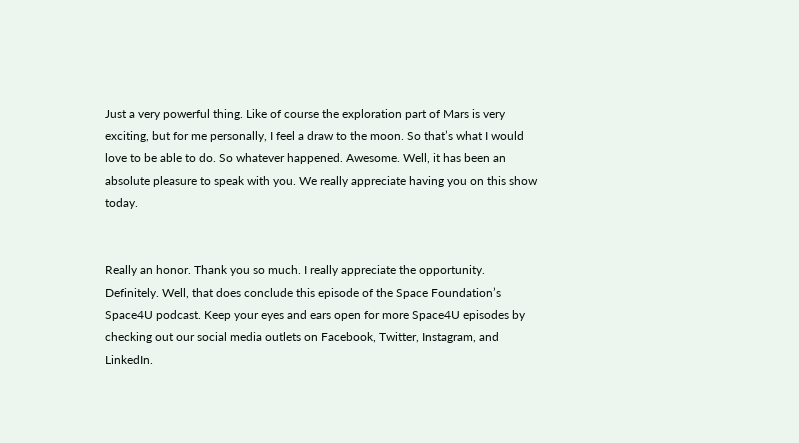Just a very powerful thing. Like of course the exploration part of Mars is very exciting, but for me personally, I feel a draw to the moon. So that’s what I would love to be able to do. So whatever happened. Awesome. Well, it has been an absolute pleasure to speak with you. We really appreciate having you on this show today.


Really an honor. Thank you so much. I really appreciate the opportunity. Definitely. Well, that does conclude this episode of the Space Foundation’s Space4U podcast. Keep your eyes and ears open for more Space4U episodes by checking out our social media outlets on Facebook, Twitter, Instagram, and LinkedIn.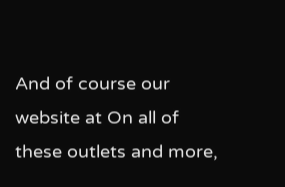And of course our website at On all of these outlets and more,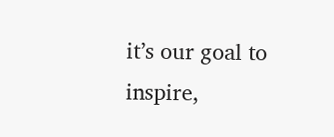it’s our goal to inspire,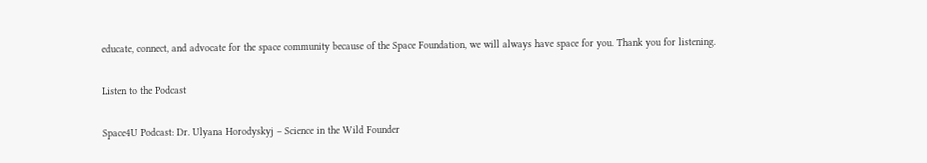educate, connect, and advocate for the space community because of the Space Foundation, we will always have space for you. Thank you for listening.

Listen to the Podcast

Space4U Podcast: Dr. Ulyana Horodyskyj – Science in the Wild Founder